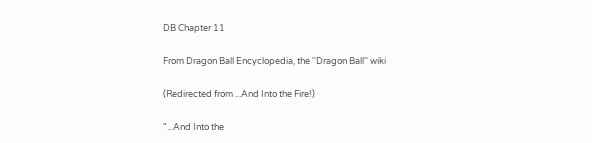DB Chapter 11

From Dragon Ball Encyclopedia, the ''Dragon Ball'' wiki

(Redirected from ...And Into the Fire!)

"...And Into the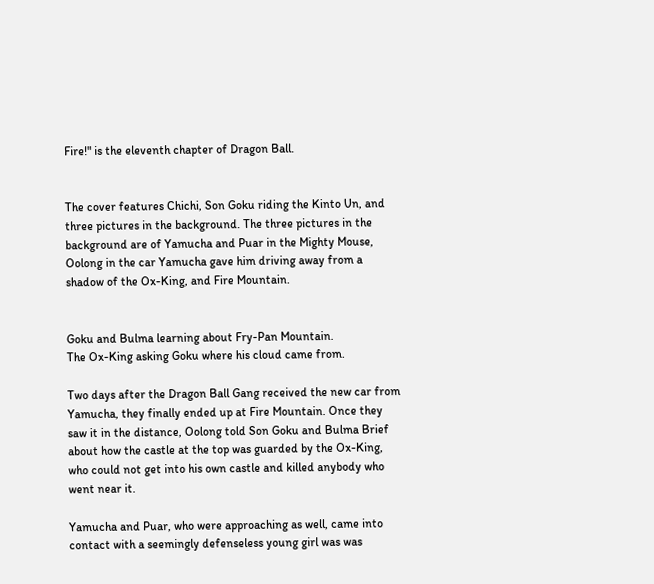Fire!" is the eleventh chapter of Dragon Ball.


The cover features Chichi, Son Goku riding the Kinto Un, and three pictures in the background. The three pictures in the background are of Yamucha and Puar in the Mighty Mouse, Oolong in the car Yamucha gave him driving away from a shadow of the Ox-King, and Fire Mountain.


Goku and Bulma learning about Fry-Pan Mountain.
The Ox-King asking Goku where his cloud came from.

Two days after the Dragon Ball Gang received the new car from Yamucha, they finally ended up at Fire Mountain. Once they saw it in the distance, Oolong told Son Goku and Bulma Brief about how the castle at the top was guarded by the Ox-King, who could not get into his own castle and killed anybody who went near it.

Yamucha and Puar, who were approaching as well, came into contact with a seemingly defenseless young girl was was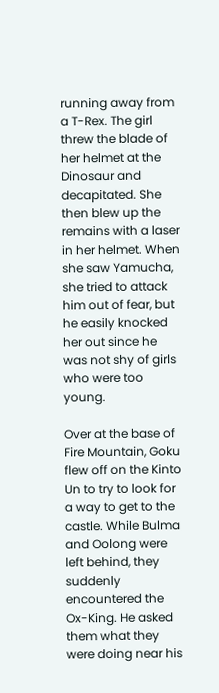running away from a T-Rex. The girl threw the blade of her helmet at the Dinosaur and decapitated. She then blew up the remains with a laser in her helmet. When she saw Yamucha, she tried to attack him out of fear, but he easily knocked her out since he was not shy of girls who were too young.

Over at the base of Fire Mountain, Goku flew off on the Kinto Un to try to look for a way to get to the castle. While Bulma and Oolong were left behind, they suddenly encountered the Ox-King. He asked them what they were doing near his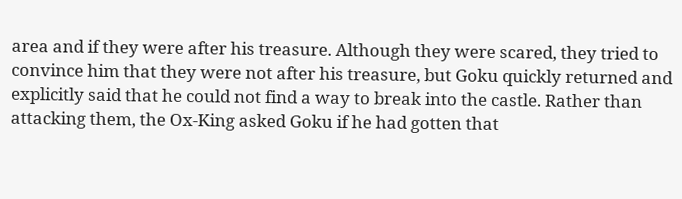area and if they were after his treasure. Although they were scared, they tried to convince him that they were not after his treasure, but Goku quickly returned and explicitly said that he could not find a way to break into the castle. Rather than attacking them, the Ox-King asked Goku if he had gotten that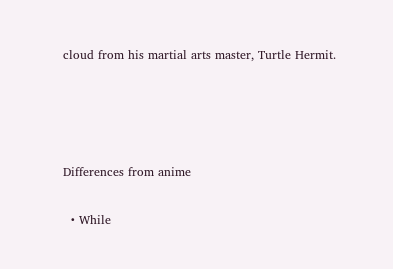cloud from his martial arts master, Turtle Hermit.




Differences from anime

  • While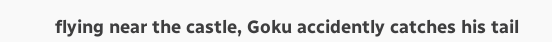flying near the castle, Goku accidently catches his tail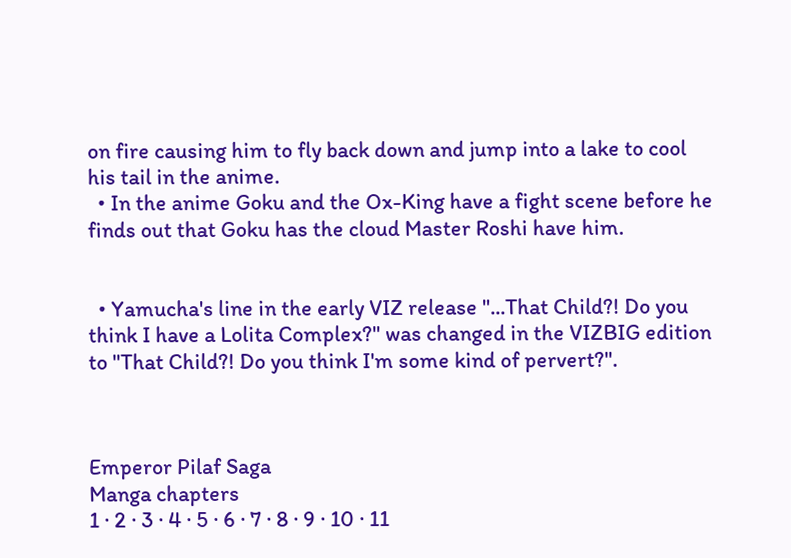on fire causing him to fly back down and jump into a lake to cool his tail in the anime.
  • In the anime Goku and the Ox-King have a fight scene before he finds out that Goku has the cloud Master Roshi have him.


  • Yamucha's line in the early VIZ release "...That Child?! Do you think I have a Lolita Complex?" was changed in the VIZBIG edition to "That Child?! Do you think I'm some kind of pervert?".



Emperor Pilaf Saga
Manga chapters
1 · 2 · 3 · 4 · 5 · 6 · 7 · 8 · 9 · 10 · 11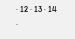· 12 · 13 · 14 ·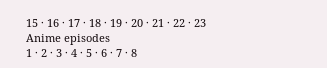15 · 16 · 17 · 18 · 19 · 20 · 21 · 22 · 23
Anime episodes
1 · 2 · 3 · 4 · 5 · 6 · 7 · 8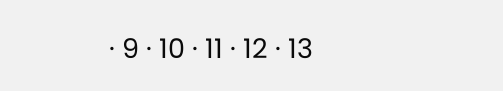· 9 · 10 · 11 · 12 · 13